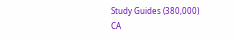Study Guides (380,000)
CA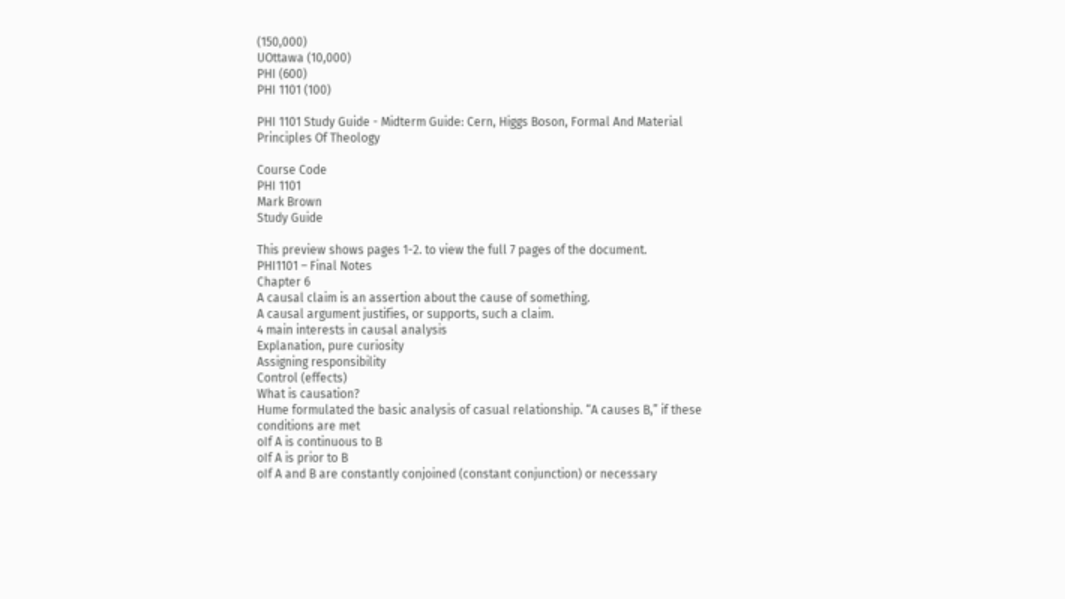(150,000)
UOttawa (10,000)
PHI (600)
PHI 1101 (100)

PHI 1101 Study Guide - Midterm Guide: Cern, Higgs Boson, Formal And Material Principles Of Theology

Course Code
PHI 1101
Mark Brown
Study Guide

This preview shows pages 1-2. to view the full 7 pages of the document.
PHI1101 – Final Notes
Chapter 6
A causal claim is an assertion about the cause of something.
A causal argument justifies, or supports, such a claim.
4 main interests in causal analysis
Explanation, pure curiosity
Assigning responsibility
Control (effects)
What is causation?
Hume formulated the basic analysis of casual relationship. “A causes B,” if these conditions are met
oIf A is continuous to B
oIf A is prior to B
oIf A and B are constantly conjoined (constant conjunction) or necessary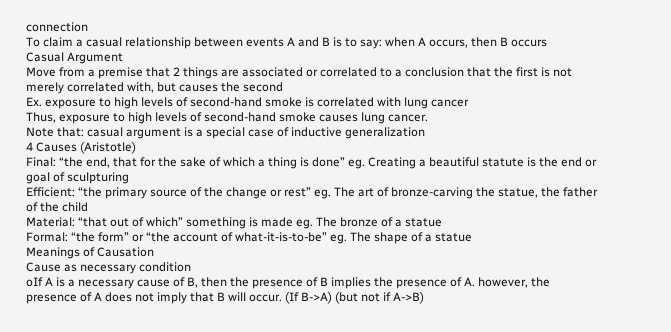connection
To claim a casual relationship between events A and B is to say: when A occurs, then B occurs
Casual Argument
Move from a premise that 2 things are associated or correlated to a conclusion that the first is not
merely correlated with, but causes the second
Ex. exposure to high levels of second-hand smoke is correlated with lung cancer
Thus, exposure to high levels of second-hand smoke causes lung cancer.
Note that: casual argument is a special case of inductive generalization
4 Causes (Aristotle)
Final: “the end, that for the sake of which a thing is done” eg. Creating a beautiful statute is the end or
goal of sculpturing
Efficient: “the primary source of the change or rest” eg. The art of bronze-carving the statue, the father
of the child
Material: “that out of which” something is made eg. The bronze of a statue
Formal: “the form” or “the account of what-it-is-to-be” eg. The shape of a statue
Meanings of Causation
Cause as necessary condition
oIf A is a necessary cause of B, then the presence of B implies the presence of A. however, the
presence of A does not imply that B will occur. (If B->A) (but not if A->B)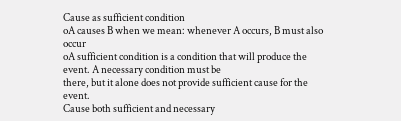Cause as sufficient condition
oA causes B when we mean: whenever A occurs, B must also occur
oA sufficient condition is a condition that will produce the event. A necessary condition must be
there, but it alone does not provide sufficient cause for the event.
Cause both sufficient and necessary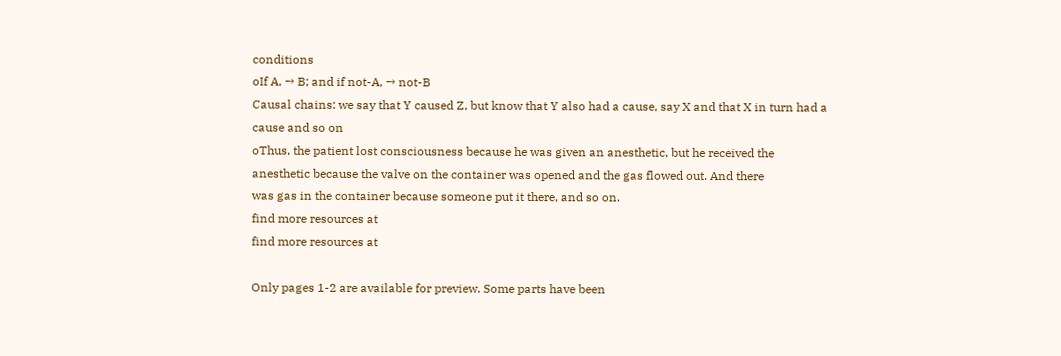conditions
oIf A, → B; and if not-A, → not-B
Causal chains: we say that Y caused Z, but know that Y also had a cause, say X and that X in turn had a
cause and so on
oThus, the patient lost consciousness because he was given an anesthetic, but he received the
anesthetic because the valve on the container was opened and the gas flowed out. And there
was gas in the container because someone put it there, and so on.
find more resources at
find more resources at

Only pages 1-2 are available for preview. Some parts have been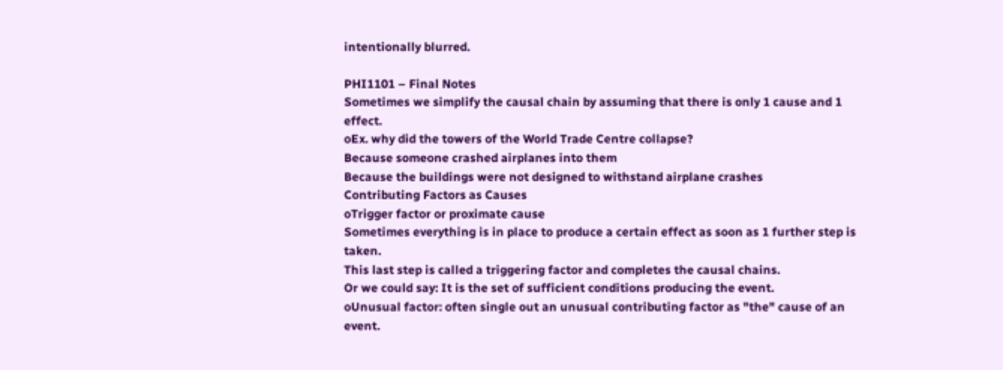intentionally blurred.

PHI1101 – Final Notes
Sometimes we simplify the causal chain by assuming that there is only 1 cause and 1 effect.
oEx. why did the towers of the World Trade Centre collapse?
Because someone crashed airplanes into them
Because the buildings were not designed to withstand airplane crashes
Contributing Factors as Causes
oTrigger factor or proximate cause
Sometimes everything is in place to produce a certain effect as soon as 1 further step is taken.
This last step is called a triggering factor and completes the causal chains.
Or we could say: It is the set of sufficient conditions producing the event.
oUnusual factor: often single out an unusual contributing factor as "the" cause of an event.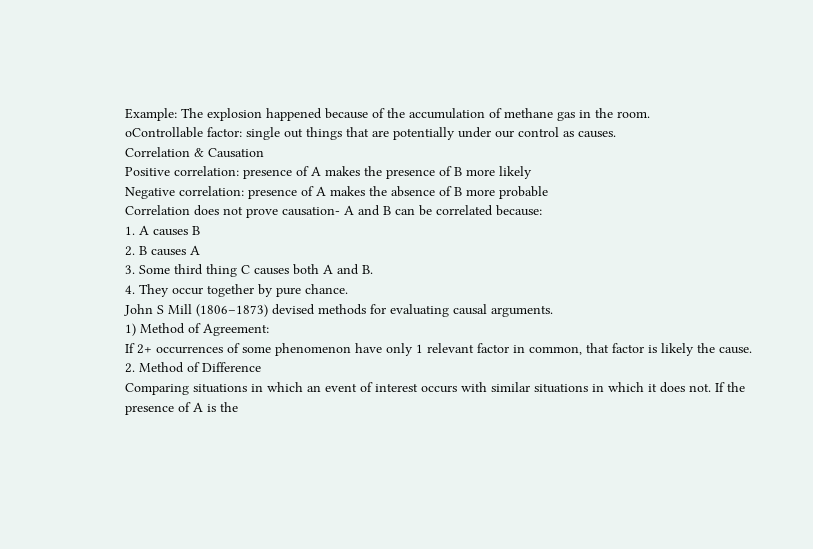Example: The explosion happened because of the accumulation of methane gas in the room.
oControllable factor: single out things that are potentially under our control as causes.
Correlation & Causation
Positive correlation: presence of A makes the presence of B more likely
Negative correlation: presence of A makes the absence of B more probable
Correlation does not prove causation- A and B can be correlated because:
1. A causes B
2. B causes A
3. Some third thing C causes both A and B.
4. They occur together by pure chance.
John S Mill (1806–1873) devised methods for evaluating causal arguments.
1) Method of Agreement:
If 2+ occurrences of some phenomenon have only 1 relevant factor in common, that factor is likely the cause.
2. Method of Difference
Comparing situations in which an event of interest occurs with similar situations in which it does not. If the
presence of A is the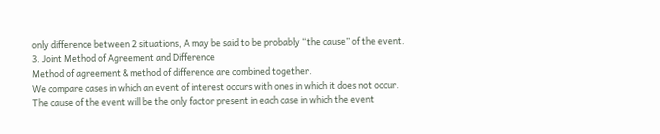only difference between 2 situations, A may be said to be probably “the cause” of the event.
3. Joint Method of Agreement and Difference
Method of agreement & method of difference are combined together.
We compare cases in which an event of interest occurs with ones in which it does not occur.
The cause of the event will be the only factor present in each case in which the event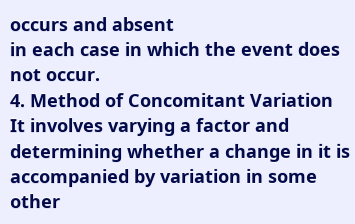occurs and absent
in each case in which the event does not occur.
4. Method of Concomitant Variation
It involves varying a factor and determining whether a change in it is accompanied by variation in some
other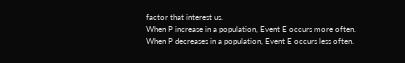factor that interest us.
When P increase in a population, Event E occurs more often.
When P decreases in a population, Event E occurs less often.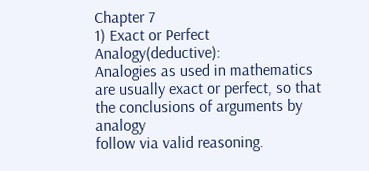Chapter 7
1) Exact or Perfect Analogy(deductive):
Analogies as used in mathematics are usually exact or perfect, so that the conclusions of arguments by analogy
follow via valid reasoning.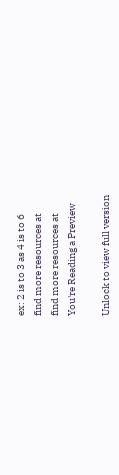ex: 2 is to 3 as 4 is to 6
find more resources at
find more resources at
You're Reading a Preview

Unlock to view full version